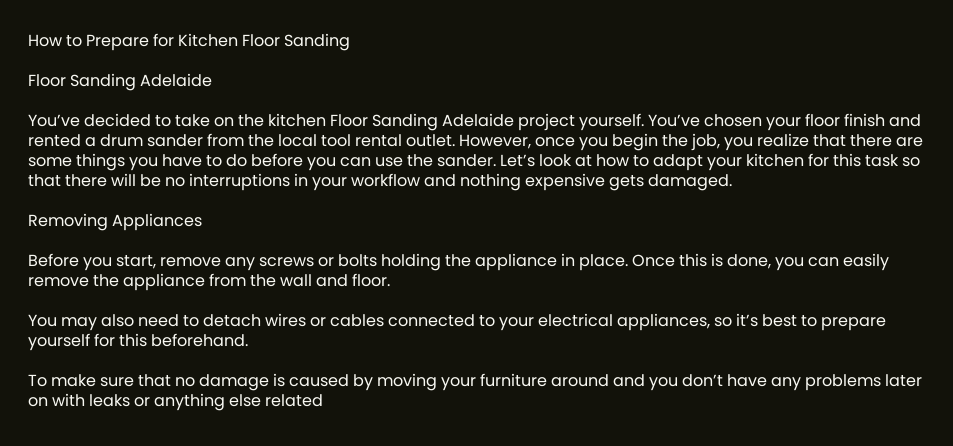How to Prepare for Kitchen Floor Sanding

Floor Sanding Adelaide

You’ve decided to take on the kitchen Floor Sanding Adelaide project yourself. You’ve chosen your floor finish and rented a drum sander from the local tool rental outlet. However, once you begin the job, you realize that there are some things you have to do before you can use the sander. Let’s look at how to adapt your kitchen for this task so that there will be no interruptions in your workflow and nothing expensive gets damaged.

Removing Appliances

Before you start, remove any screws or bolts holding the appliance in place. Once this is done, you can easily remove the appliance from the wall and floor.

You may also need to detach wires or cables connected to your electrical appliances, so it’s best to prepare yourself for this beforehand.

To make sure that no damage is caused by moving your furniture around and you don’t have any problems later on with leaks or anything else related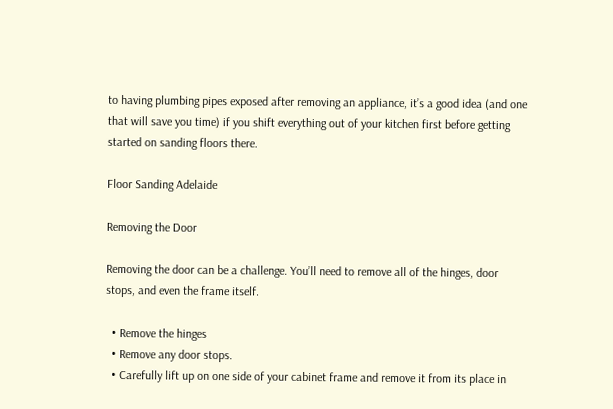to having plumbing pipes exposed after removing an appliance, it’s a good idea (and one that will save you time) if you shift everything out of your kitchen first before getting started on sanding floors there.

Floor Sanding Adelaide

Removing the Door

Removing the door can be a challenge. You’ll need to remove all of the hinges, door stops, and even the frame itself.

  • Remove the hinges
  • Remove any door stops.
  • Carefully lift up on one side of your cabinet frame and remove it from its place in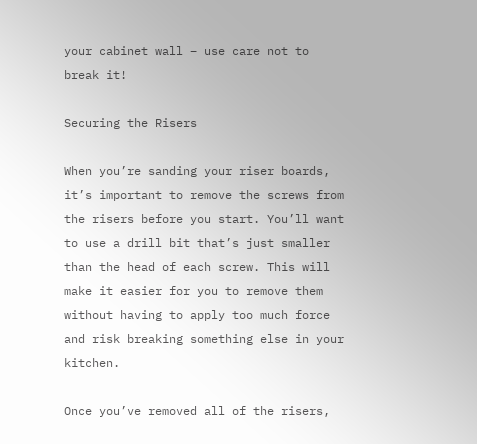your cabinet wall – use care not to break it!

Securing the Risers

When you’re sanding your riser boards, it’s important to remove the screws from the risers before you start. You’ll want to use a drill bit that’s just smaller than the head of each screw. This will make it easier for you to remove them without having to apply too much force and risk breaking something else in your kitchen.

Once you’ve removed all of the risers,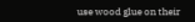use wood glue on their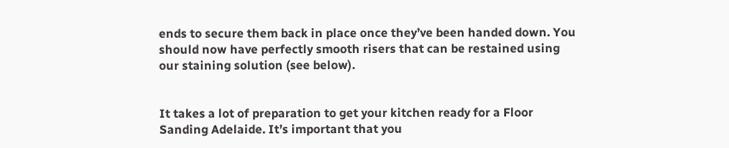ends to secure them back in place once they’ve been handed down. You should now have perfectly smooth risers that can be restained using our staining solution (see below).


It takes a lot of preparation to get your kitchen ready for a Floor Sanding Adelaide. It’s important that you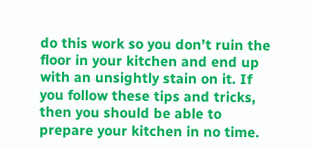do this work so you don’t ruin the floor in your kitchen and end up with an unsightly stain on it. If you follow these tips and tricks, then you should be able to prepare your kitchen in no time.